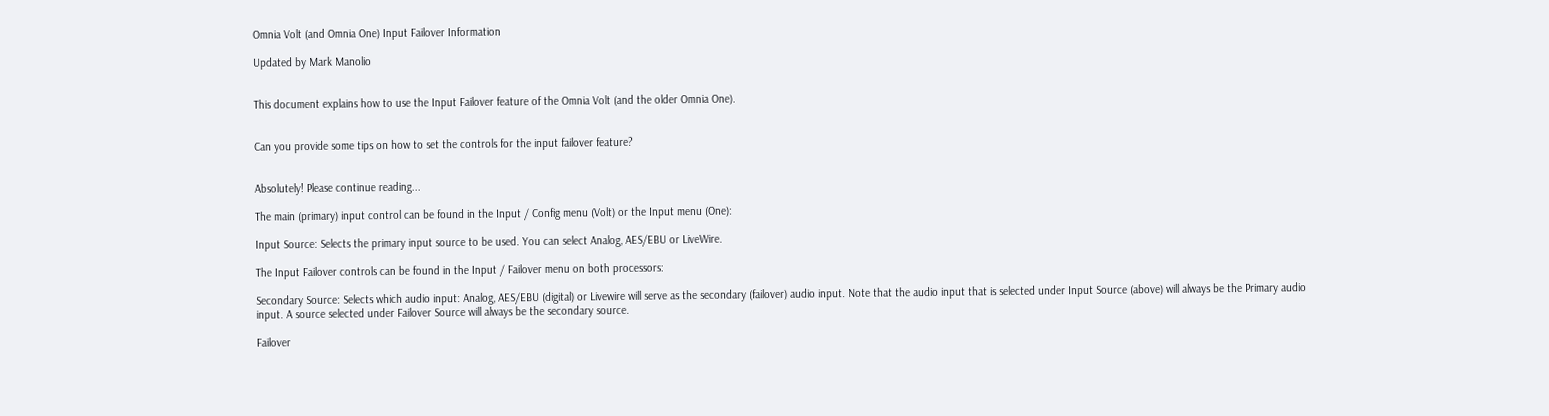Omnia Volt (and Omnia One) Input Failover Information

Updated by Mark Manolio


This document explains how to use the Input Failover feature of the Omnia Volt (and the older Omnia One).


Can you provide some tips on how to set the controls for the input failover feature?


Absolutely! Please continue reading...

The main (primary) input control can be found in the Input / Config menu (Volt) or the Input menu (One):

Input Source: Selects the primary input source to be used. You can select Analog, AES/EBU or LiveWire.

The Input Failover controls can be found in the Input / Failover menu on both processors:

Secondary Source: Selects which audio input: Analog, AES/EBU (digital) or Livewire will serve as the secondary (failover) audio input. Note that the audio input that is selected under Input Source (above) will always be the Primary audio input. A source selected under Failover Source will always be the secondary source.

Failover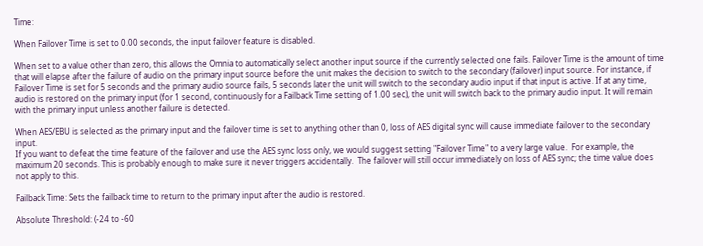Time:

When Failover Time is set to 0.00 seconds, the input failover feature is disabled.

When set to a value other than zero, this allows the Omnia to automatically select another input source if the currently selected one fails. Failover Time is the amount of time that will elapse after the failure of audio on the primary input source before the unit makes the decision to switch to the secondary (failover) input source. For instance, if Failover Time is set for 5 seconds and the primary audio source fails, 5 seconds later the unit will switch to the secondary audio input if that input is active. If at any time, audio is restored on the primary input (for 1 second, continuously for a Failback Time setting of 1.00 sec), the unit will switch back to the primary audio input. It will remain with the primary input unless another failure is detected.

When AES/EBU is selected as the primary input and the failover time is set to anything other than 0, loss of AES digital sync will cause immediate failover to the secondary input.
If you want to defeat the time feature of the failover and use the AES sync loss only, we would suggest setting "Failover Time" to a very large value.  For example, the maximum 20 seconds. This is probably enough to make sure it never triggers accidentally.  The failover will still occur immediately on loss of AES sync; the time value does not apply to this.

Failback Time: Sets the failback time to return to the primary input after the audio is restored.

Absolute Threshold: (-24 to -60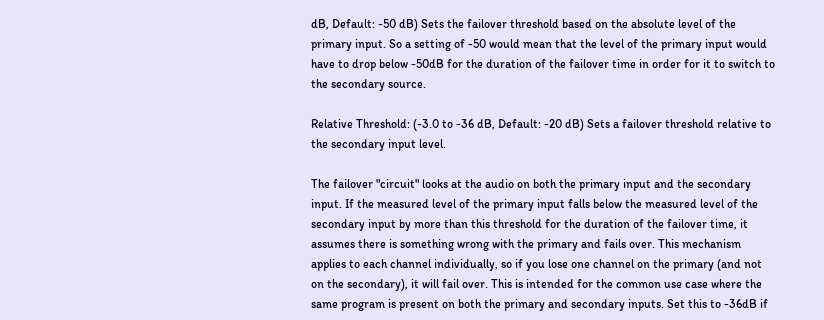dB, Default: -50 dB) Sets the failover threshold based on the absolute level of the primary input. So a setting of -50 would mean that the level of the primary input would have to drop below -50dB for the duration of the failover time in order for it to switch to the secondary source.

Relative Threshold: (-3.0 to -36 dB, Default: -20 dB) Sets a failover threshold relative to the secondary input level.

The failover "circuit" looks at the audio on both the primary input and the secondary input. If the measured level of the primary input falls below the measured level of the secondary input by more than this threshold for the duration of the failover time, it assumes there is something wrong with the primary and fails over. This mechanism applies to each channel individually, so if you lose one channel on the primary (and not on the secondary), it will fail over. This is intended for the common use case where the same program is present on both the primary and secondary inputs. Set this to -36dB if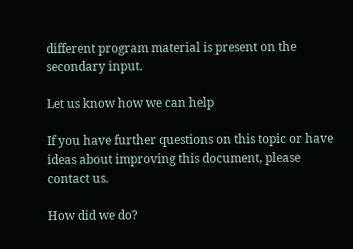different program material is present on the secondary input.

Let us know how we can help

If you have further questions on this topic or have ideas about improving this document, please contact us.

How did we do?